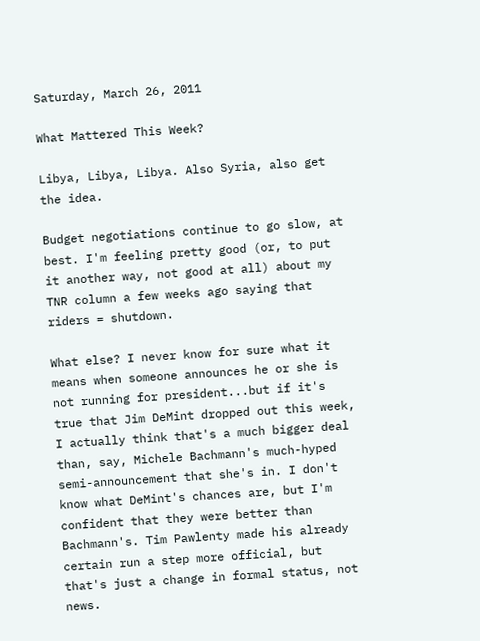Saturday, March 26, 2011

What Mattered This Week?

Libya, Libya, Libya. Also Syria, also get the idea.

Budget negotiations continue to go slow, at best. I'm feeling pretty good (or, to put it another way, not good at all) about my TNR column a few weeks ago saying that riders = shutdown.

What else? I never know for sure what it means when someone announces he or she is not running for president...but if it's true that Jim DeMint dropped out this week, I actually think that's a much bigger deal than, say, Michele Bachmann's much-hyped semi-announcement that she's in. I don't know what DeMint's chances are, but I'm confident that they were better than Bachmann's. Tim Pawlenty made his already certain run a step more official, but that's just a change in formal status, not news.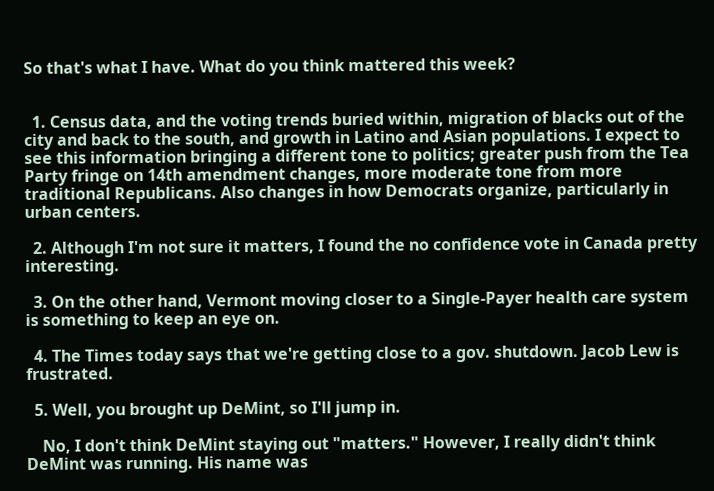So that's what I have. What do you think mattered this week?


  1. Census data, and the voting trends buried within, migration of blacks out of the city and back to the south, and growth in Latino and Asian populations. I expect to see this information bringing a different tone to politics; greater push from the Tea Party fringe on 14th amendment changes, more moderate tone from more traditional Republicans. Also changes in how Democrats organize, particularly in urban centers.

  2. Although I'm not sure it matters, I found the no confidence vote in Canada pretty interesting.

  3. On the other hand, Vermont moving closer to a Single-Payer health care system is something to keep an eye on.

  4. The Times today says that we're getting close to a gov. shutdown. Jacob Lew is frustrated.

  5. Well, you brought up DeMint, so I'll jump in.

    No, I don't think DeMint staying out "matters." However, I really didn't think DeMint was running. His name was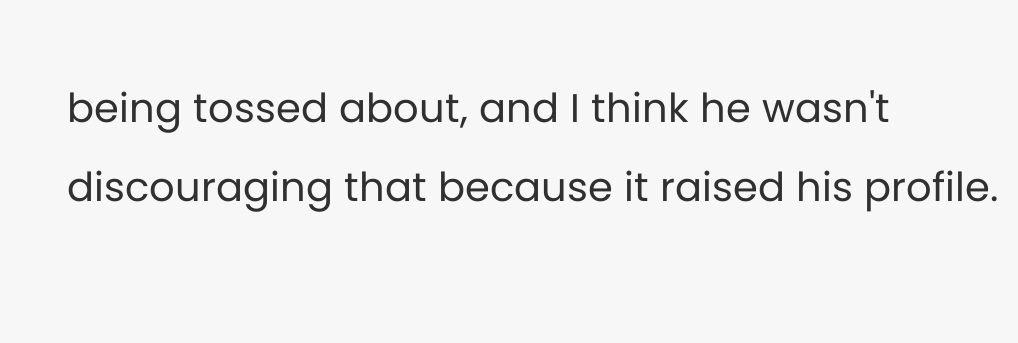being tossed about, and I think he wasn't discouraging that because it raised his profile.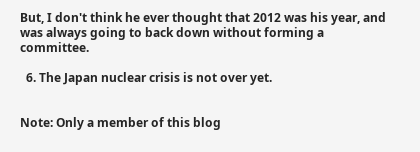But, I don't think he ever thought that 2012 was his year, and was always going to back down without forming a committee.

  6. The Japan nuclear crisis is not over yet.


Note: Only a member of this blog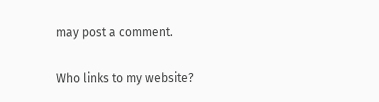may post a comment.

Who links to my website?